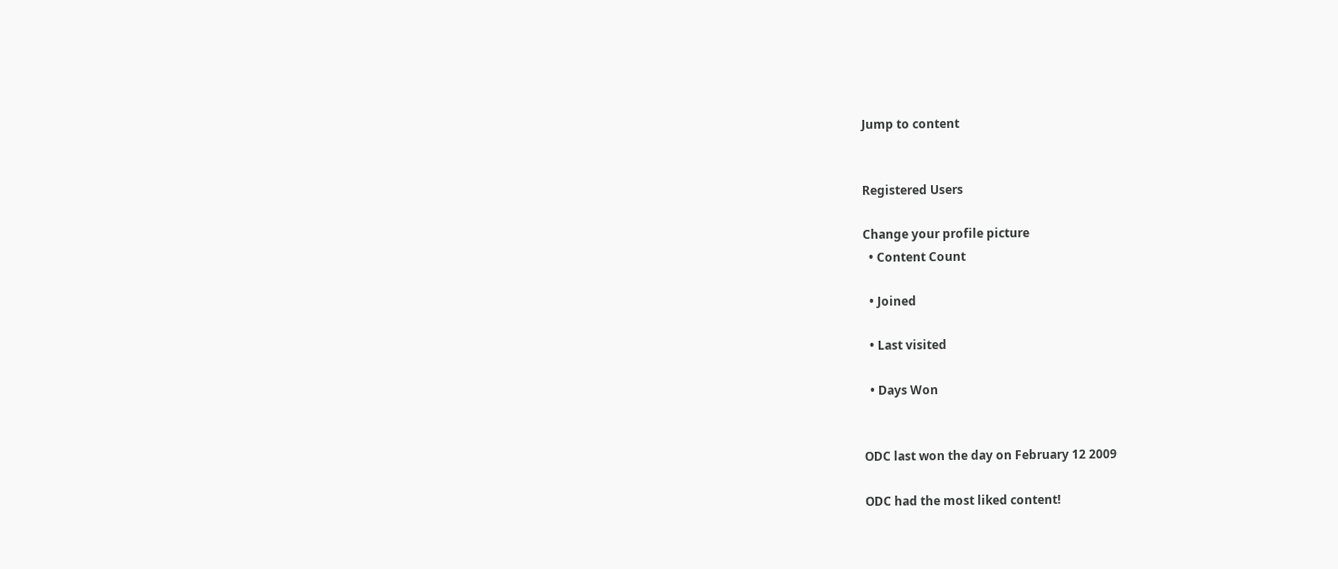Jump to content


Registered Users

Change your profile picture
  • Content Count

  • Joined

  • Last visited

  • Days Won


ODC last won the day on February 12 2009

ODC had the most liked content!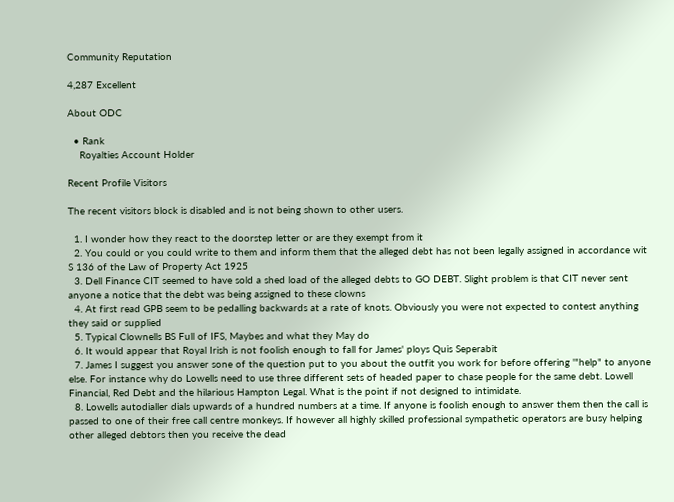Community Reputation

4,287 Excellent

About ODC

  • Rank
    Royalties Account Holder

Recent Profile Visitors

The recent visitors block is disabled and is not being shown to other users.

  1. I wonder how they react to the doorstep letter or are they exempt from it
  2. You could or you could write to them and inform them that the alleged debt has not been legally assigned in accordance wit S 136 of the Law of Property Act 1925
  3. Dell Finance CIT seemed to have sold a shed load of the alleged debts to GO DEBT. Slight problem is that CIT never sent anyone a notice that the debt was being assigned to these clowns
  4. At first read GPB seem to be pedalling backwards at a rate of knots. Obviously you were not expected to contest anything they said or supplied
  5. Typical Clownells BS Full of IFS, Maybes and what they May do
  6. It would appear that Royal Irish is not foolish enough to fall for James' ploys Quis Seperabit
  7. James I suggest you answer sone of the question put to you about the outfit you work for before offering '"help" to anyone else. For instance why do Lowells need to use three different sets of headed paper to chase people for the same debt. Lowell Financial, Red Debt and the hilarious Hampton Legal. What is the point if not designed to intimidate.
  8. Lowells autodialler dials upwards of a hundred numbers at a time. If anyone is foolish enough to answer them then the call is passed to one of their free call centre monkeys. If however all highly skilled professional sympathetic operators are busy helping other alleged debtors then you receive the dead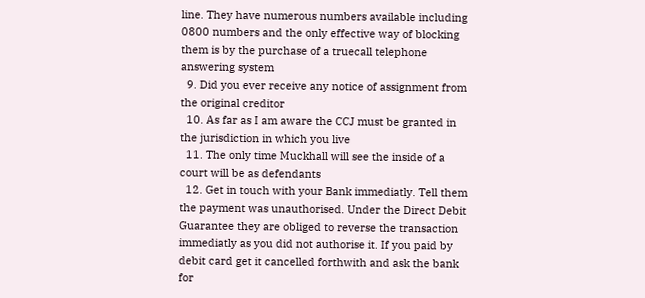line. They have numerous numbers available including 0800 numbers and the only effective way of blocking them is by the purchase of a truecall telephone answering system
  9. Did you ever receive any notice of assignment from the original creditor
  10. As far as I am aware the CCJ must be granted in the jurisdiction in which you live
  11. The only time Muckhall will see the inside of a court will be as defendants
  12. Get in touch with your Bank immediatly. Tell them the payment was unauthorised. Under the Direct Debit Guarantee they are obliged to reverse the transaction immediatly as you did not authorise it. If you paid by debit card get it cancelled forthwith and ask the bank for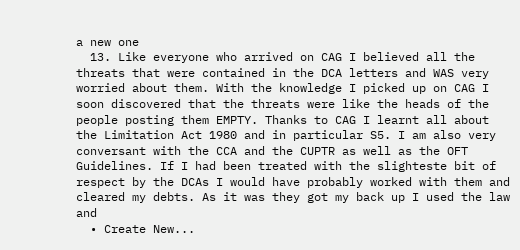a new one
  13. Like everyone who arrived on CAG I believed all the threats that were contained in the DCA letters and WAS very worried about them. With the knowledge I picked up on CAG I soon discovered that the threats were like the heads of the people posting them EMPTY. Thanks to CAG I learnt all about the Limitation Act 1980 and in particular S5. I am also very conversant with the CCA and the CUPTR as well as the OFT Guidelines. If I had been treated with the slighteste bit of respect by the DCAs I would have probably worked with them and cleared my debts. As it was they got my back up I used the law and
  • Create New...